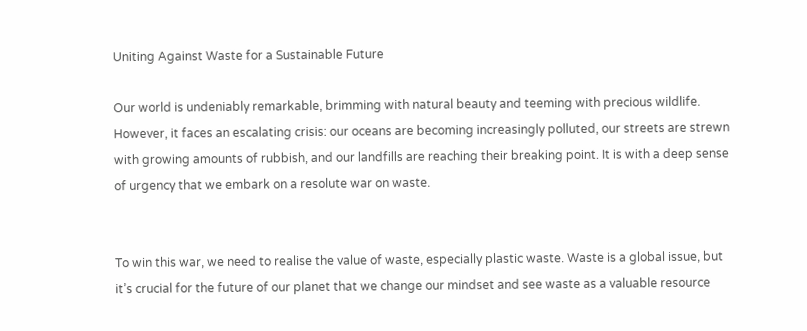Uniting Against Waste for a Sustainable Future

Our world is undeniably remarkable, brimming with natural beauty and teeming with precious wildlife. However, it faces an escalating crisis: our oceans are becoming increasingly polluted, our streets are strewn with growing amounts of rubbish, and our landfills are reaching their breaking point. It is with a deep sense of urgency that we embark on a resolute war on waste.


To win this war, we need to realise the value of waste, especially plastic waste. Waste is a global issue, but it’s crucial for the future of our planet that we change our mindset and see waste as a valuable resource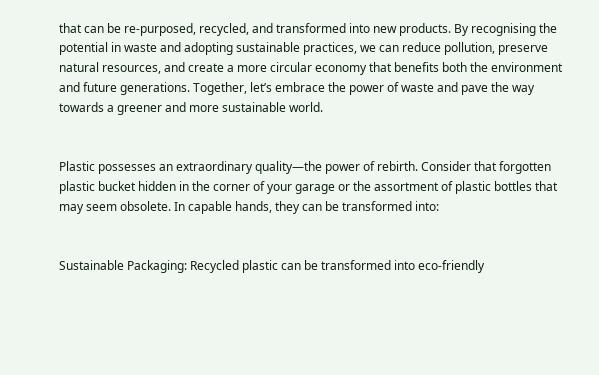that can be re-purposed, recycled, and transformed into new products. By recognising the potential in waste and adopting sustainable practices, we can reduce pollution, preserve natural resources, and create a more circular economy that benefits both the environment and future generations. Together, let’s embrace the power of waste and pave the way towards a greener and more sustainable world.


Plastic possesses an extraordinary quality—the power of rebirth. Consider that forgotten plastic bucket hidden in the corner of your garage or the assortment of plastic bottles that may seem obsolete. In capable hands, they can be transformed into:


Sustainable Packaging: Recycled plastic can be transformed into eco-friendly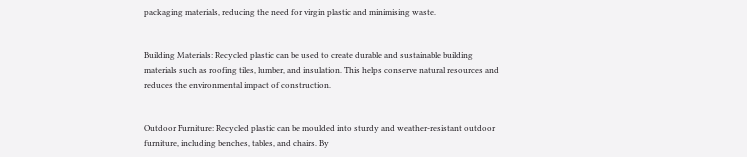packaging materials, reducing the need for virgin plastic and minimising waste.


Building Materials: Recycled plastic can be used to create durable and sustainable building materials such as roofing tiles, lumber, and insulation. This helps conserve natural resources and reduces the environmental impact of construction.


Outdoor Furniture: Recycled plastic can be moulded into sturdy and weather-resistant outdoor furniture, including benches, tables, and chairs. By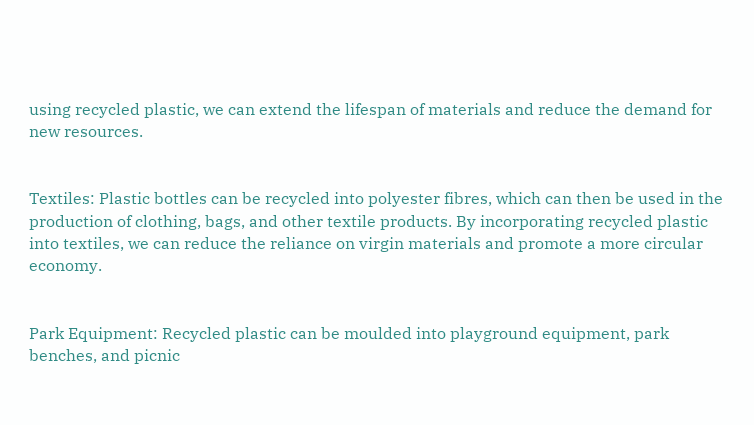using recycled plastic, we can extend the lifespan of materials and reduce the demand for new resources.


Textiles: Plastic bottles can be recycled into polyester fibres, which can then be used in the production of clothing, bags, and other textile products. By incorporating recycled plastic into textiles, we can reduce the reliance on virgin materials and promote a more circular economy.


Park Equipment: Recycled plastic can be moulded into playground equipment, park benches, and picnic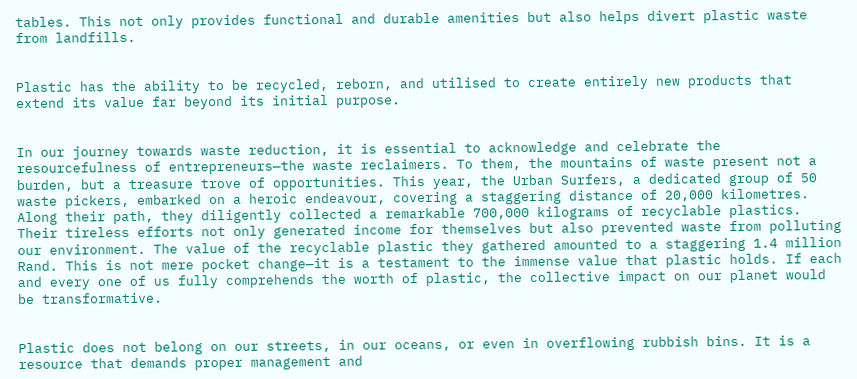tables. This not only provides functional and durable amenities but also helps divert plastic waste from landfills.


Plastic has the ability to be recycled, reborn, and utilised to create entirely new products that extend its value far beyond its initial purpose.


In our journey towards waste reduction, it is essential to acknowledge and celebrate the resourcefulness of entrepreneurs—the waste reclaimers. To them, the mountains of waste present not a burden, but a treasure trove of opportunities. This year, the Urban Surfers, a dedicated group of 50 waste pickers, embarked on a heroic endeavour, covering a staggering distance of 20,000 kilometres. Along their path, they diligently collected a remarkable 700,000 kilograms of recyclable plastics. Their tireless efforts not only generated income for themselves but also prevented waste from polluting our environment. The value of the recyclable plastic they gathered amounted to a staggering 1.4 million Rand. This is not mere pocket change—it is a testament to the immense value that plastic holds. If each and every one of us fully comprehends the worth of plastic, the collective impact on our planet would be transformative.


Plastic does not belong on our streets, in our oceans, or even in overflowing rubbish bins. It is a resource that demands proper management and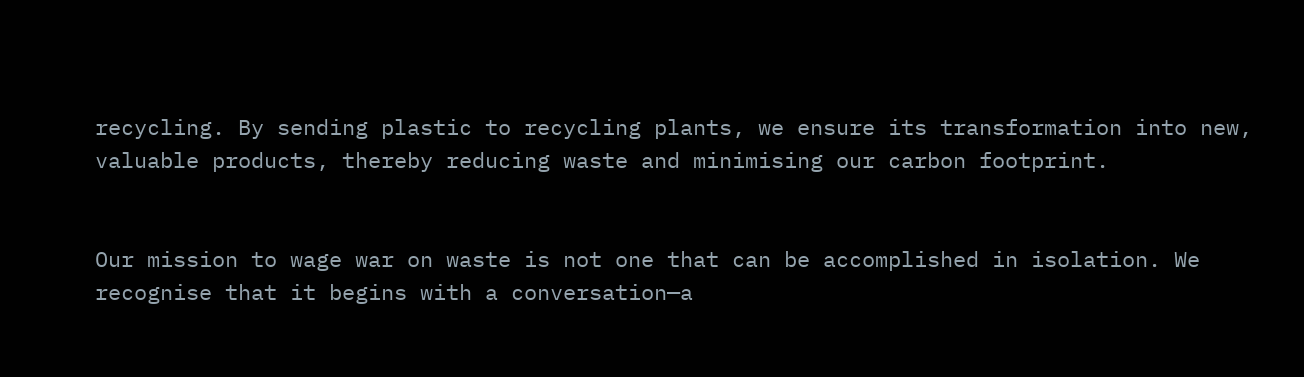recycling. By sending plastic to recycling plants, we ensure its transformation into new, valuable products, thereby reducing waste and minimising our carbon footprint.


Our mission to wage war on waste is not one that can be accomplished in isolation. We recognise that it begins with a conversation—a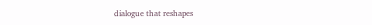dialogue that reshapes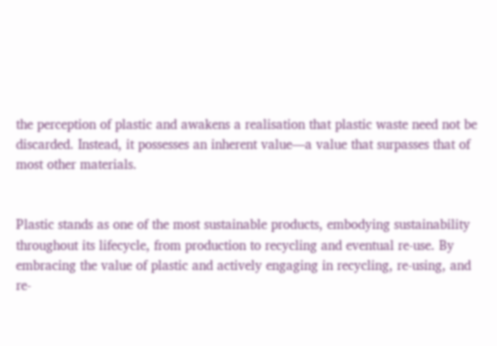the perception of plastic and awakens a realisation that plastic waste need not be discarded. Instead, it possesses an inherent value—a value that surpasses that of most other materials.


Plastic stands as one of the most sustainable products, embodying sustainability throughout its lifecycle, from production to recycling and eventual re-use. By embracing the value of plastic and actively engaging in recycling, re-using, and re-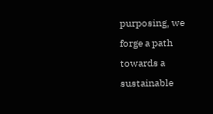purposing, we forge a path towards a sustainable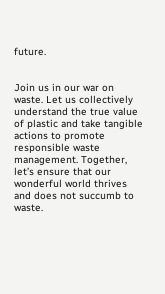future.


Join us in our war on waste. Let us collectively understand the true value of plastic and take tangible actions to promote responsible waste management. Together, let’s ensure that our wonderful world thrives and does not succumb to waste.